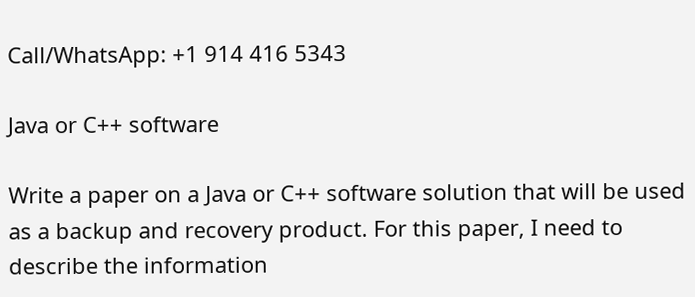Call/WhatsApp: +1 914 416 5343

Java or C++ software

Write a paper on a Java or C++ software solution that will be used as a backup and recovery product. For this paper, I need to describe the information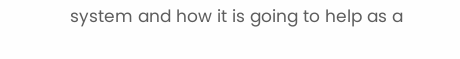system and how it is going to help as a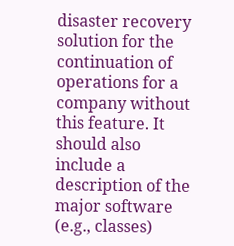disaster recovery solution for the continuation of operations for a company without this feature. It should also include a description of the major software (e.g., classes)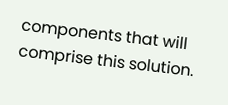components that will comprise this solution.